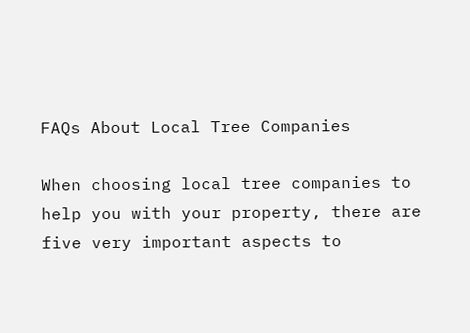FAQs About Local Tree Companies

When choosing local tree companies to help you with your property, there are five very important aspects to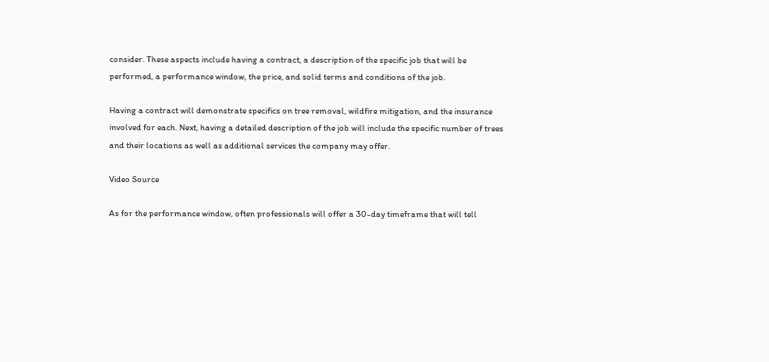consider. These aspects include having a contract, a description of the specific job that will be performed, a performance window, the price, and solid terms and conditions of the job.

Having a contract will demonstrate specifics on tree removal, wildfire mitigation, and the insurance involved for each. Next, having a detailed description of the job will include the specific number of trees and their locations as well as additional services the company may offer.

Video Source

As for the performance window, often professionals will offer a 30-day timeframe that will tell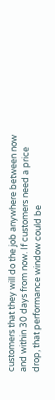customers that they will do the job anywhere between now and within 30 days from now. If customers need a price drop, that performance window could be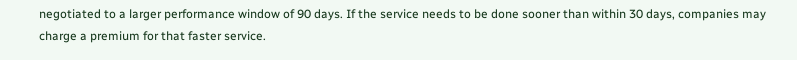negotiated to a larger performance window of 90 days. If the service needs to be done sooner than within 30 days, companies may charge a premium for that faster service.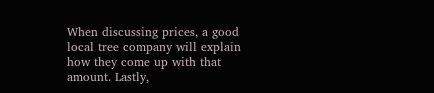When discussing prices, a good local tree company will explain how they come up with that amount. Lastly,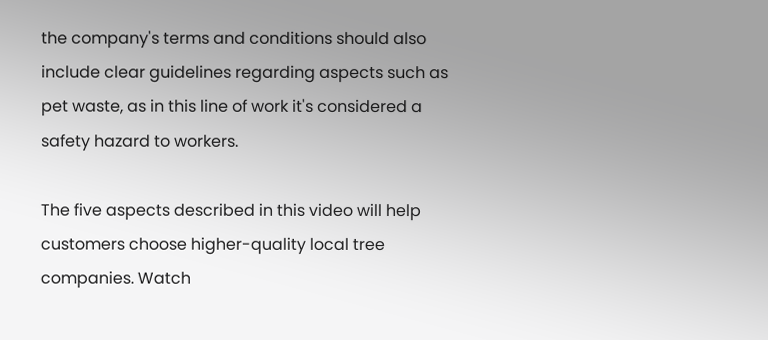the company's terms and conditions should also include clear guidelines regarding aspects such as pet waste, as in this line of work it's considered a safety hazard to workers.

The five aspects described in this video will help customers choose higher-quality local tree companies. Watch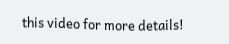this video for more details!